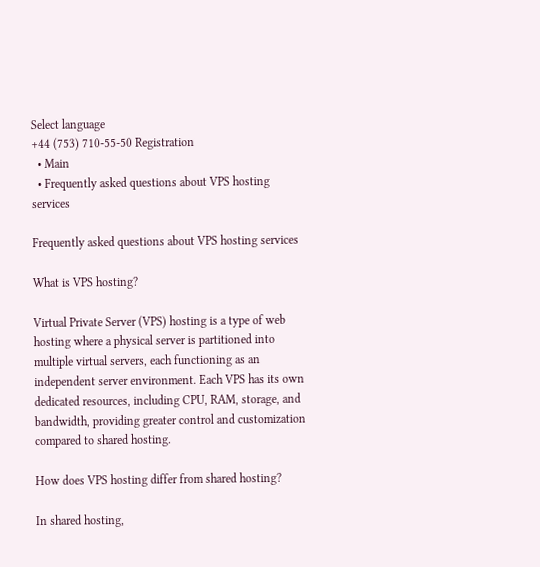Select language
+44 (753) 710-55-50 Registration
  • Main
  • Frequently asked questions about VPS hosting services

Frequently asked questions about VPS hosting services

What is VPS hosting?

Virtual Private Server (VPS) hosting is a type of web hosting where a physical server is partitioned into multiple virtual servers, each functioning as an independent server environment. Each VPS has its own dedicated resources, including CPU, RAM, storage, and bandwidth, providing greater control and customization compared to shared hosting.

How does VPS hosting differ from shared hosting?

In shared hosting,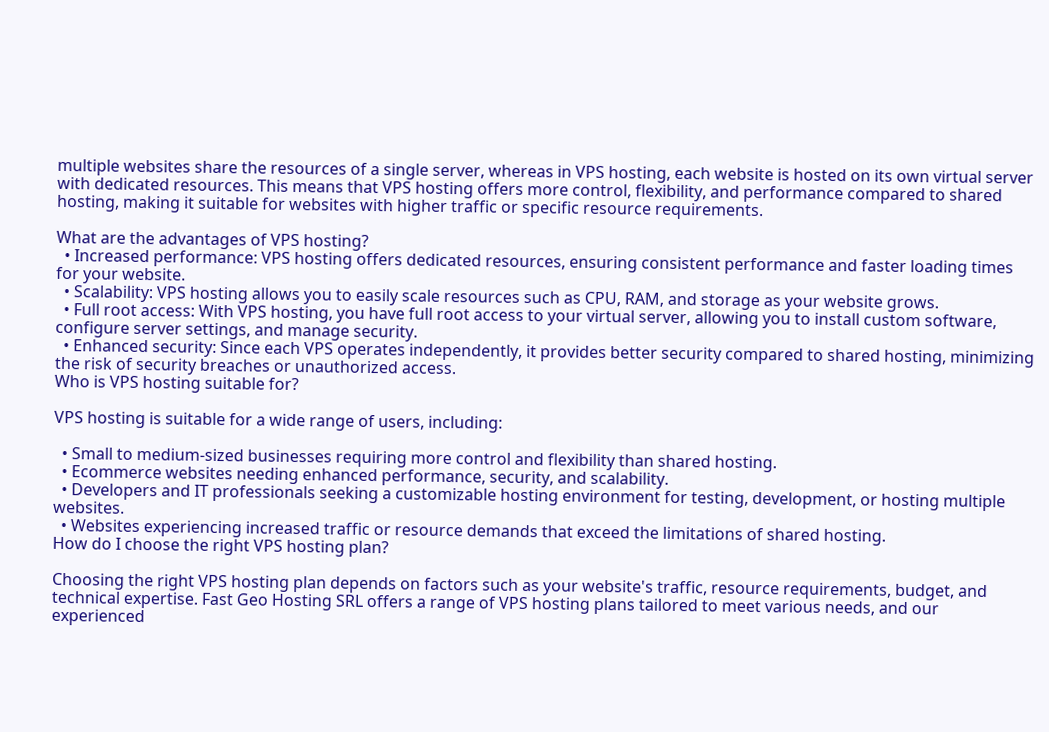multiple websites share the resources of a single server, whereas in VPS hosting, each website is hosted on its own virtual server with dedicated resources. This means that VPS hosting offers more control, flexibility, and performance compared to shared hosting, making it suitable for websites with higher traffic or specific resource requirements.

What are the advantages of VPS hosting?
  • Increased performance: VPS hosting offers dedicated resources, ensuring consistent performance and faster loading times for your website.
  • Scalability: VPS hosting allows you to easily scale resources such as CPU, RAM, and storage as your website grows.
  • Full root access: With VPS hosting, you have full root access to your virtual server, allowing you to install custom software, configure server settings, and manage security.
  • Enhanced security: Since each VPS operates independently, it provides better security compared to shared hosting, minimizing the risk of security breaches or unauthorized access.
Who is VPS hosting suitable for?

VPS hosting is suitable for a wide range of users, including:

  • Small to medium-sized businesses requiring more control and flexibility than shared hosting.
  • Ecommerce websites needing enhanced performance, security, and scalability.
  • Developers and IT professionals seeking a customizable hosting environment for testing, development, or hosting multiple websites.
  • Websites experiencing increased traffic or resource demands that exceed the limitations of shared hosting.
How do I choose the right VPS hosting plan?

Choosing the right VPS hosting plan depends on factors such as your website's traffic, resource requirements, budget, and technical expertise. Fast Geo Hosting SRL offers a range of VPS hosting plans tailored to meet various needs, and our experienced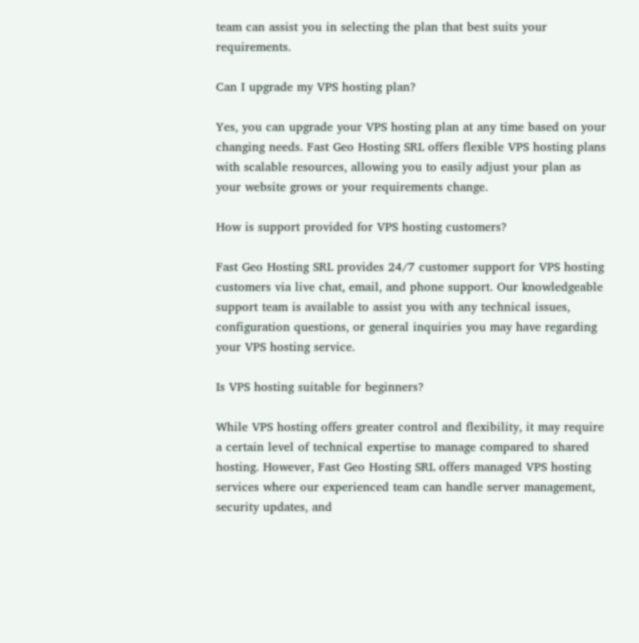team can assist you in selecting the plan that best suits your requirements.

Can I upgrade my VPS hosting plan?

Yes, you can upgrade your VPS hosting plan at any time based on your changing needs. Fast Geo Hosting SRL offers flexible VPS hosting plans with scalable resources, allowing you to easily adjust your plan as your website grows or your requirements change.

How is support provided for VPS hosting customers?

Fast Geo Hosting SRL provides 24/7 customer support for VPS hosting customers via live chat, email, and phone support. Our knowledgeable support team is available to assist you with any technical issues, configuration questions, or general inquiries you may have regarding your VPS hosting service.

Is VPS hosting suitable for beginners?

While VPS hosting offers greater control and flexibility, it may require a certain level of technical expertise to manage compared to shared hosting. However, Fast Geo Hosting SRL offers managed VPS hosting services where our experienced team can handle server management, security updates, and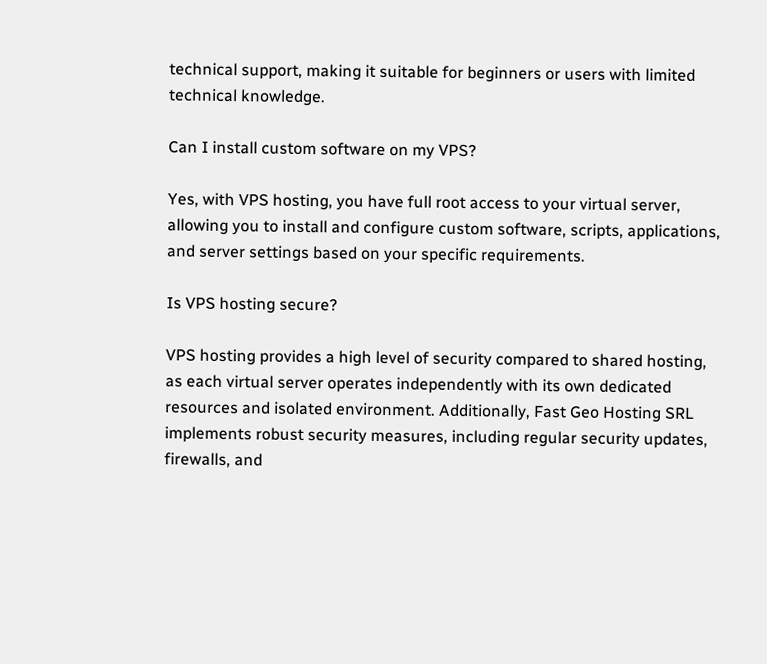technical support, making it suitable for beginners or users with limited technical knowledge.

Can I install custom software on my VPS?

Yes, with VPS hosting, you have full root access to your virtual server, allowing you to install and configure custom software, scripts, applications, and server settings based on your specific requirements.

Is VPS hosting secure?

VPS hosting provides a high level of security compared to shared hosting, as each virtual server operates independently with its own dedicated resources and isolated environment. Additionally, Fast Geo Hosting SRL implements robust security measures, including regular security updates, firewalls, and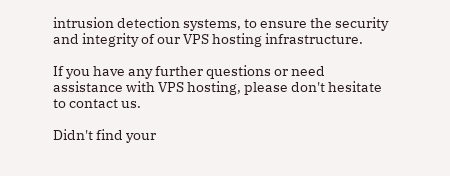intrusion detection systems, to ensure the security and integrity of our VPS hosting infrastructure.

If you have any further questions or need assistance with VPS hosting, please don't hesitate to contact us.

Didn't find your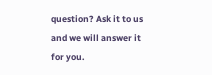question? Ask it to us and we will answer it for you.